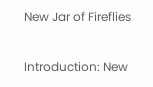New Jar of Fireflies


Introduction: New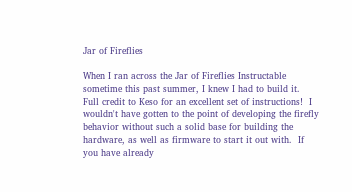Jar of Fireflies

When I ran across the Jar of Fireflies Instructable sometime this past summer, I knew I had to build it.  Full credit to Keso for an excellent set of instructions!  I wouldn't have gotten to the point of developing the firefly behavior without such a solid base for building the hardware, as well as firmware to start it out with.  If you have already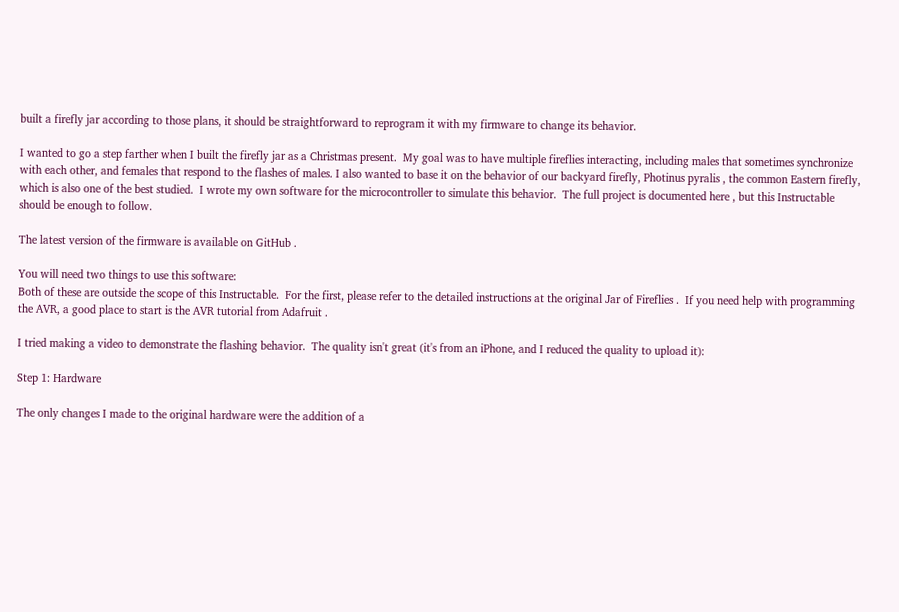built a firefly jar according to those plans, it should be straightforward to reprogram it with my firmware to change its behavior.

I wanted to go a step farther when I built the firefly jar as a Christmas present.  My goal was to have multiple fireflies interacting, including males that sometimes synchronize with each other, and females that respond to the flashes of males. I also wanted to base it on the behavior of our backyard firefly, Photinus pyralis , the common Eastern firefly, which is also one of the best studied.  I wrote my own software for the microcontroller to simulate this behavior.  The full project is documented here , but this Instructable should be enough to follow.

The latest version of the firmware is available on GitHub .

You will need two things to use this software:
Both of these are outside the scope of this Instructable.  For the first, please refer to the detailed instructions at the original Jar of Fireflies .  If you need help with programming the AVR, a good place to start is the AVR tutorial from Adafruit .

I tried making a video to demonstrate the flashing behavior.  The quality isn't great (it's from an iPhone, and I reduced the quality to upload it):

Step 1: Hardware

The only changes I made to the original hardware were the addition of a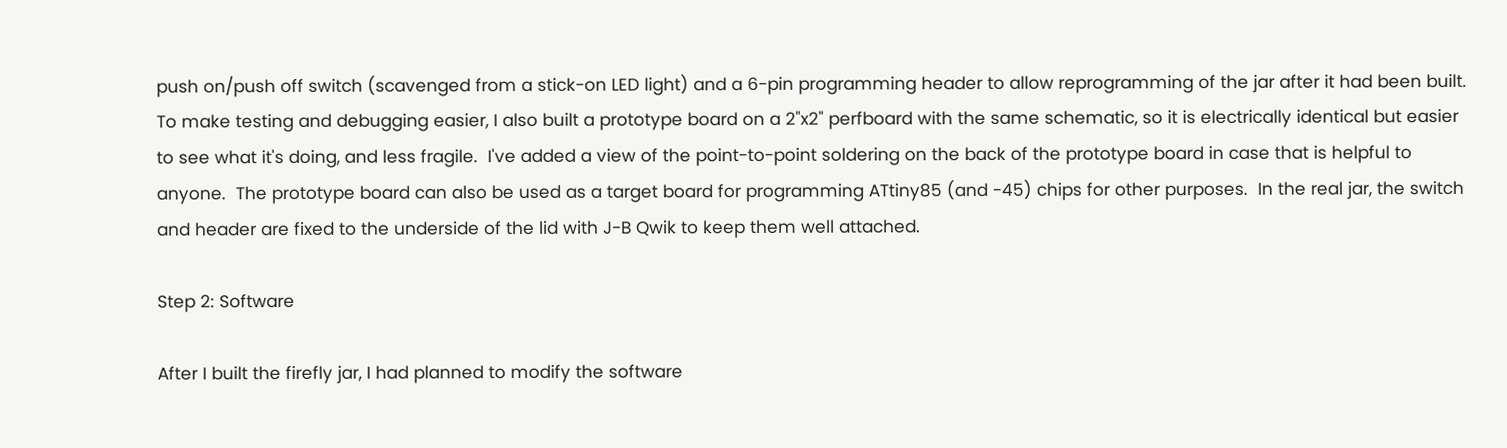push on/push off switch (scavenged from a stick-on LED light) and a 6-pin programming header to allow reprogramming of the jar after it had been built. To make testing and debugging easier, I also built a prototype board on a 2"x2" perfboard with the same schematic, so it is electrically identical but easier to see what it's doing, and less fragile.  I've added a view of the point-to-point soldering on the back of the prototype board in case that is helpful to anyone.  The prototype board can also be used as a target board for programming ATtiny85 (and -45) chips for other purposes.  In the real jar, the switch and header are fixed to the underside of the lid with J-B Qwik to keep them well attached.

Step 2: Software

After I built the firefly jar, I had planned to modify the software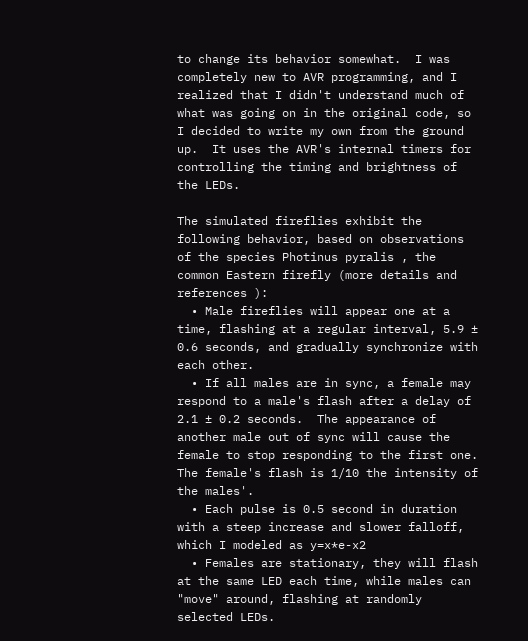to change its behavior somewhat.  I was completely new to AVR programming, and I realized that I didn't understand much of what was going on in the original code, so I decided to write my own from the ground up.  It uses the AVR's internal timers for controlling the timing and brightness of the LEDs.

The simulated fireflies exhibit the following behavior, based on observations of the species Photinus pyralis , the common Eastern firefly (more details and references ):
  • Male fireflies will appear one at a time, flashing at a regular interval, 5.9 ± 0.6 seconds, and gradually synchronize with each other.
  • If all males are in sync, a female may respond to a male's flash after a delay of 2.1 ± 0.2 seconds.  The appearance of another male out of sync will cause the female to stop responding to the first one.  The female's flash is 1/10 the intensity of the males'.
  • Each pulse is 0.5 second in duration with a steep increase and slower falloff, which I modeled as y=x*e-x2
  • Females are stationary, they will flash at the same LED each time, while males can "move" around, flashing at randomly selected LEDs.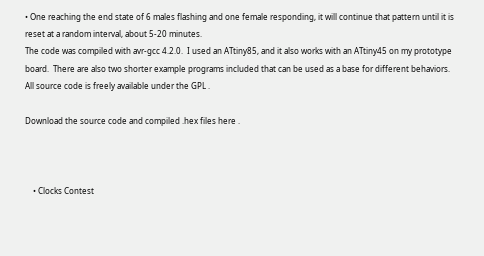• One reaching the end state of 6 males flashing and one female responding, it will continue that pattern until it is reset at a random interval, about 5-20 minutes.
The code was compiled with avr-gcc 4.2.0.  I used an ATtiny85, and it also works with an ATtiny45 on my prototype board.  There are also two shorter example programs included that can be used as a base for different behaviors.  All source code is freely available under the GPL .

Download the source code and compiled .hex files here .



    • Clocks Contest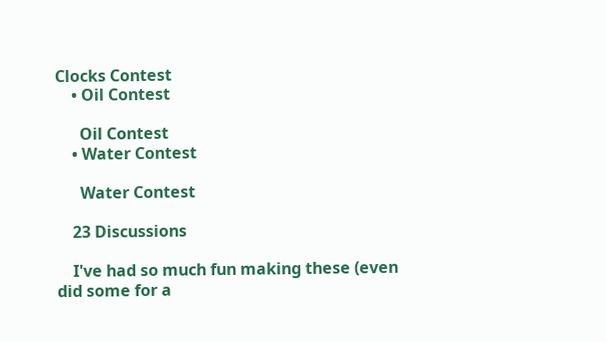Clocks Contest
    • Oil Contest

      Oil Contest
    • Water Contest

      Water Contest

    23 Discussions

    I've had so much fun making these (even did some for a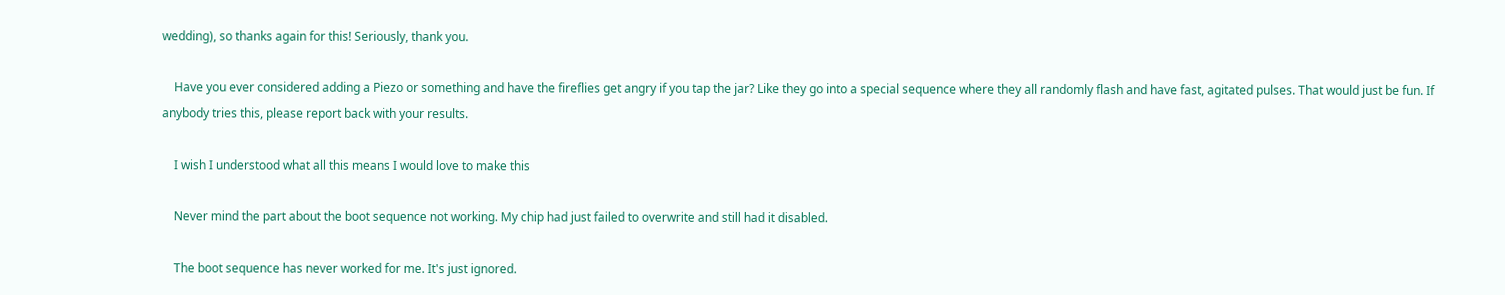wedding), so thanks again for this! Seriously, thank you.

    Have you ever considered adding a Piezo or something and have the fireflies get angry if you tap the jar? Like they go into a special sequence where they all randomly flash and have fast, agitated pulses. That would just be fun. If anybody tries this, please report back with your results.

    I wish I understood what all this means I would love to make this

    Never mind the part about the boot sequence not working. My chip had just failed to overwrite and still had it disabled.

    The boot sequence has never worked for me. It's just ignored.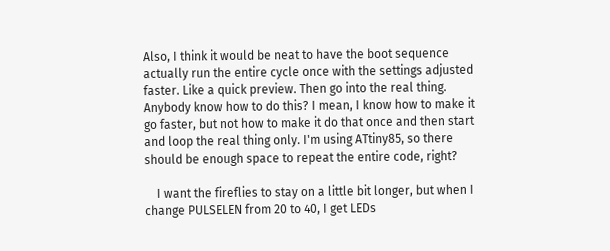Also, I think it would be neat to have the boot sequence actually run the entire cycle once with the settings adjusted faster. Like a quick preview. Then go into the real thing. Anybody know how to do this? I mean, I know how to make it go faster, but not how to make it do that once and then start and loop the real thing only. I'm using ATtiny85, so there should be enough space to repeat the entire code, right?

    I want the fireflies to stay on a little bit longer, but when I change PULSELEN from 20 to 40, I get LEDs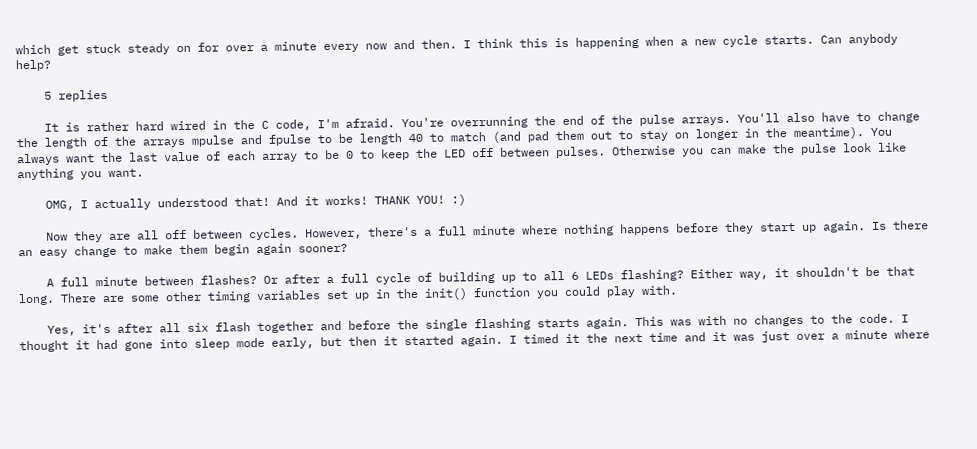which get stuck steady on for over a minute every now and then. I think this is happening when a new cycle starts. Can anybody help?

    5 replies

    It is rather hard wired in the C code, I'm afraid. You're overrunning the end of the pulse arrays. You'll also have to change the length of the arrays mpulse and fpulse to be length 40 to match (and pad them out to stay on longer in the meantime). You always want the last value of each array to be 0 to keep the LED off between pulses. Otherwise you can make the pulse look like anything you want.

    OMG, I actually understood that! And it works! THANK YOU! :)

    Now they are all off between cycles. However, there's a full minute where nothing happens before they start up again. Is there an easy change to make them begin again sooner?

    A full minute between flashes? Or after a full cycle of building up to all 6 LEDs flashing? Either way, it shouldn't be that long. There are some other timing variables set up in the init() function you could play with.

    Yes, it's after all six flash together and before the single flashing starts again. This was with no changes to the code. I thought it had gone into sleep mode early, but then it started again. I timed it the next time and it was just over a minute where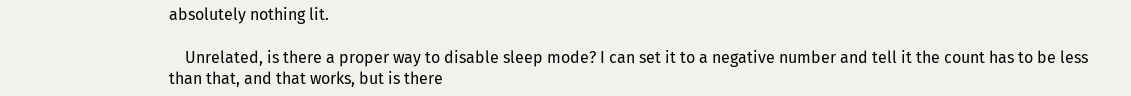absolutely nothing lit.

    Unrelated, is there a proper way to disable sleep mode? I can set it to a negative number and tell it the count has to be less than that, and that works, but is there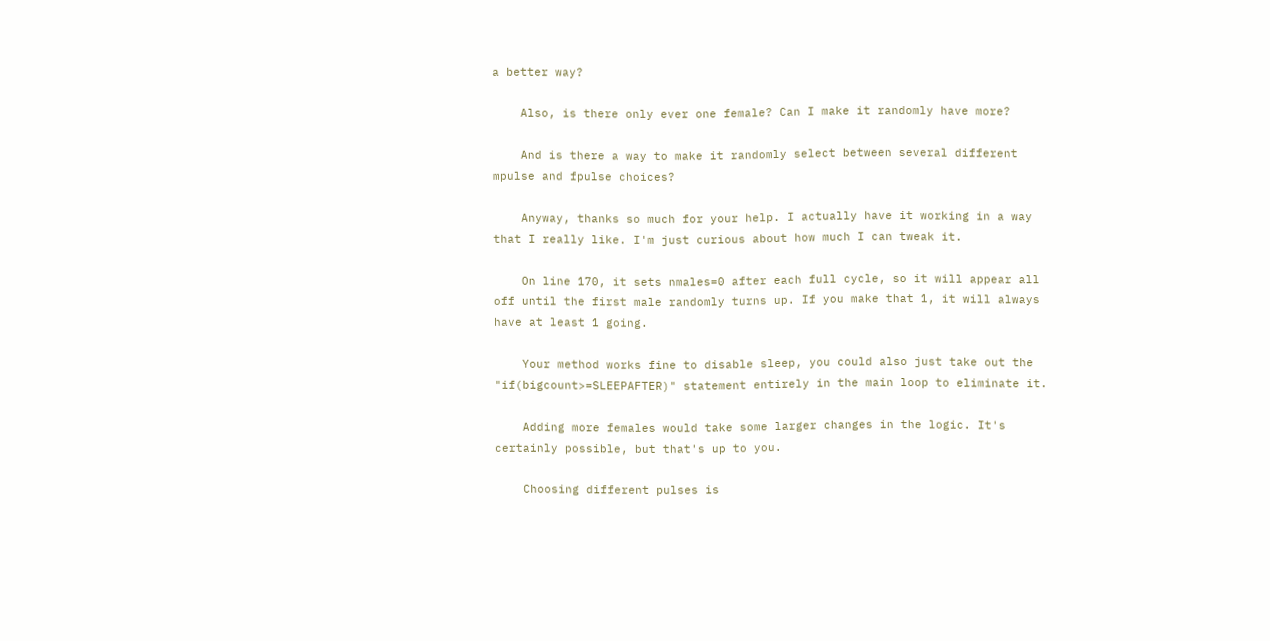a better way?

    Also, is there only ever one female? Can I make it randomly have more?

    And is there a way to make it randomly select between several different mpulse and fpulse choices?

    Anyway, thanks so much for your help. I actually have it working in a way that I really like. I'm just curious about how much I can tweak it.

    On line 170, it sets nmales=0 after each full cycle, so it will appear all off until the first male randomly turns up. If you make that 1, it will always have at least 1 going.

    Your method works fine to disable sleep, you could also just take out the "if(bigcount>=SLEEPAFTER)" statement entirely in the main loop to eliminate it.

    Adding more females would take some larger changes in the logic. It's certainly possible, but that's up to you.

    Choosing different pulses is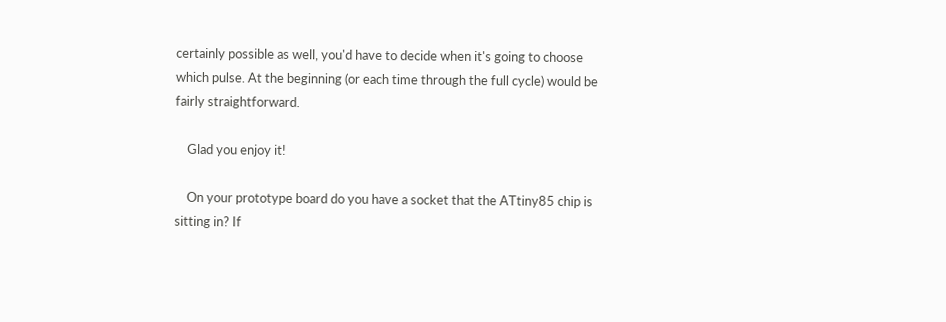certainly possible as well, you'd have to decide when it's going to choose which pulse. At the beginning (or each time through the full cycle) would be fairly straightforward.

    Glad you enjoy it!

    On your prototype board do you have a socket that the ATtiny85 chip is sitting in? If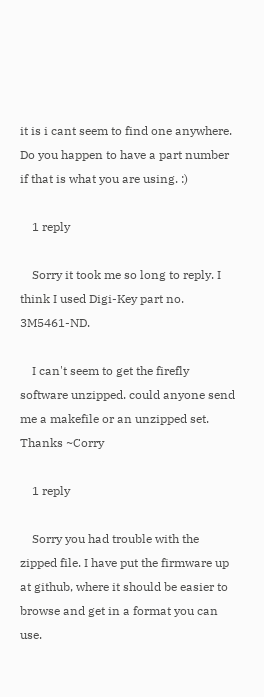it is i cant seem to find one anywhere. Do you happen to have a part number if that is what you are using. :)

    1 reply

    Sorry it took me so long to reply. I think I used Digi-Key part no. 3M5461-ND.

    I can't seem to get the firefly software unzipped. could anyone send me a makefile or an unzipped set. Thanks ~Corry

    1 reply

    Sorry you had trouble with the zipped file. I have put the firmware up at github, where it should be easier to browse and get in a format you can use.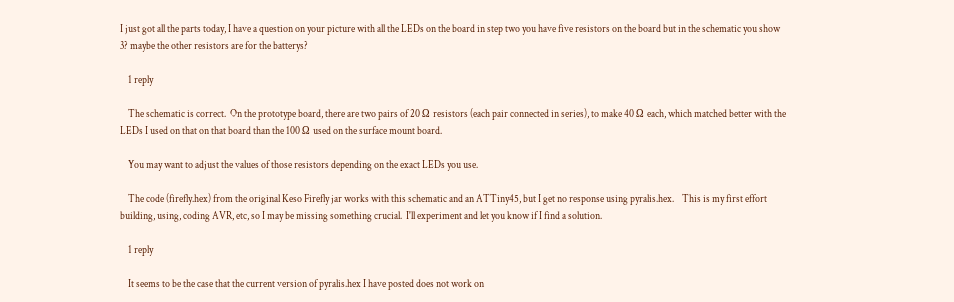I just got all the parts today, I have a question on your picture with all the LEDs on the board in step two you have five resistors on the board but in the schematic you show 3? maybe the other resistors are for the batterys?

    1 reply

    The schematic is correct.  On the prototype board, there are two pairs of 20 Ω resistors (each pair connected in series), to make 40 Ω each, which matched better with the LEDs I used on that on that board than the 100 Ω used on the surface mount board.

    You may want to adjust the values of those resistors depending on the exact LEDs you use.

    The code (firefly.hex) from the original Keso Firefly jar works with this schematic and an ATTiny45, but I get no response using pyralis.hex.    This is my first effort building, using, coding AVR, etc, so I may be missing something crucial.  I'll experiment and let you know if I find a solution.

    1 reply

    It seems to be the case that the current version of pyralis.hex I have posted does not work on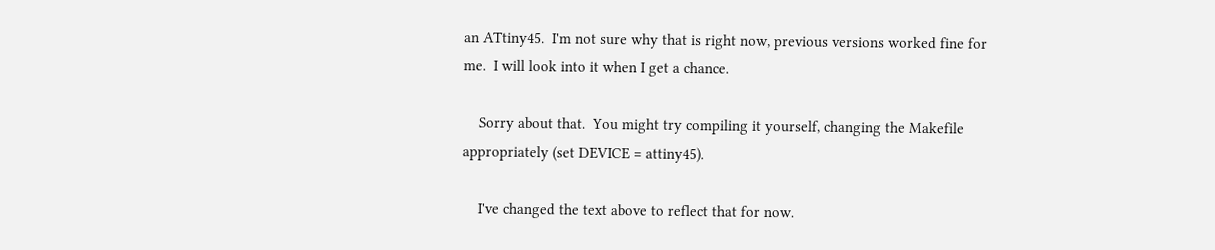an ATtiny45.  I'm not sure why that is right now, previous versions worked fine for me.  I will look into it when I get a chance.

    Sorry about that.  You might try compiling it yourself, changing the Makefile appropriately (set DEVICE = attiny45).

    I've changed the text above to reflect that for now.